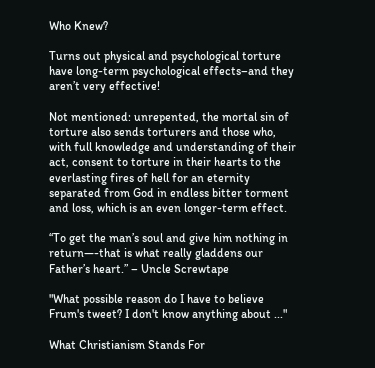Who Knew?

Turns out physical and psychological torture have long-term psychological effects–and they aren’t very effective!

Not mentioned: unrepented, the mortal sin of torture also sends torturers and those who, with full knowledge and understanding of their act, consent to torture in their hearts to the everlasting fires of hell for an eternity separated from God in endless bitter torment and loss, which is an even longer-term effect.

“To get the man’s soul and give him nothing in return—-that is what really gladdens our Father’s heart.” – Uncle Screwtape

"What possible reason do I have to believe Frum's tweet? I don't know anything about ..."

What Christianism Stands For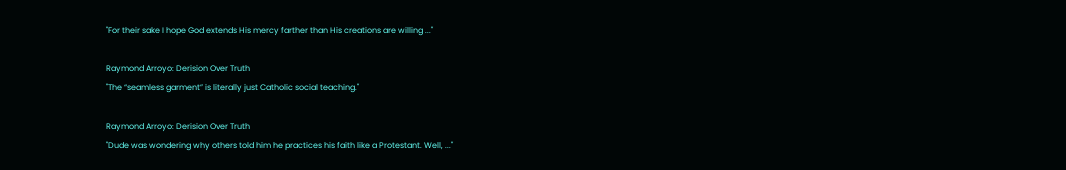"For their sake I hope God extends His mercy farther than His creations are willing ..."

Raymond Arroyo: Derision Over Truth
"The “seamless garment” is literally just Catholic social teaching."

Raymond Arroyo: Derision Over Truth
"Dude was wondering why others told him he practices his faith like a Protestant. Well, ..."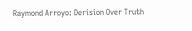Raymond Arroyo: Derision Over Truth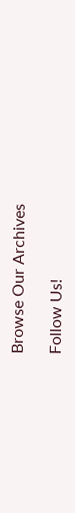Browse Our Archives

Follow Us!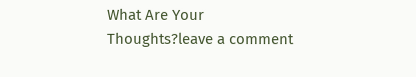What Are Your Thoughts?leave a comment